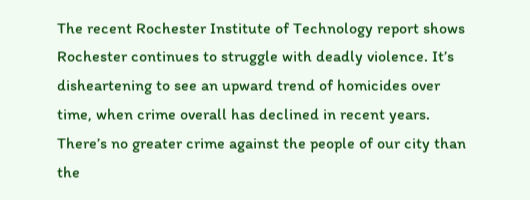The recent Rochester Institute of Technology report shows Rochester continues to struggle with deadly violence. It’s disheartening to see an upward trend of homicides over time, when crime overall has declined in recent years.
There’s no greater crime against the people of our city than the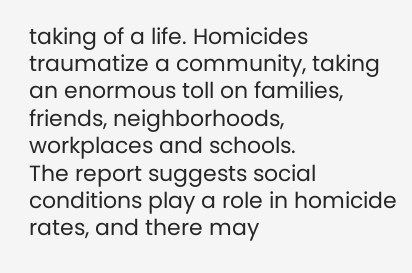taking of a life. Homicides traumatize a community, taking an enormous toll on families, friends, neighborhoods, workplaces and schools.
The report suggests social conditions play a role in homicide rates, and there may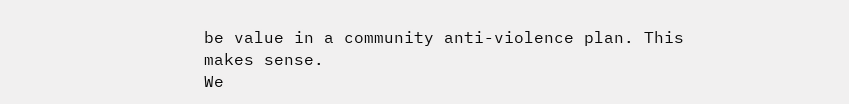be value in a community anti-violence plan. This makes sense.
We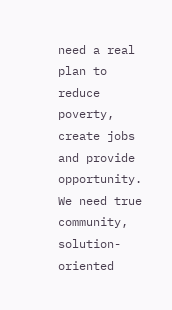need a real plan to reduce poverty, create jobs and provide opportunity. We need true community, solution-oriented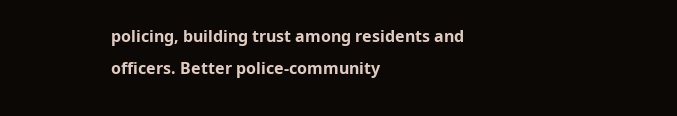policing, building trust among residents and officers. Better police-community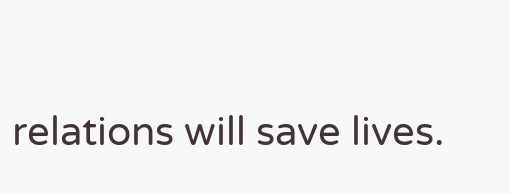relations will save lives.